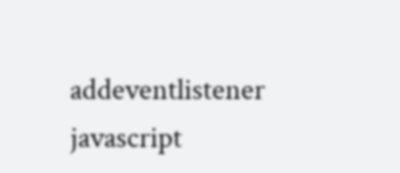addeventlistener javascript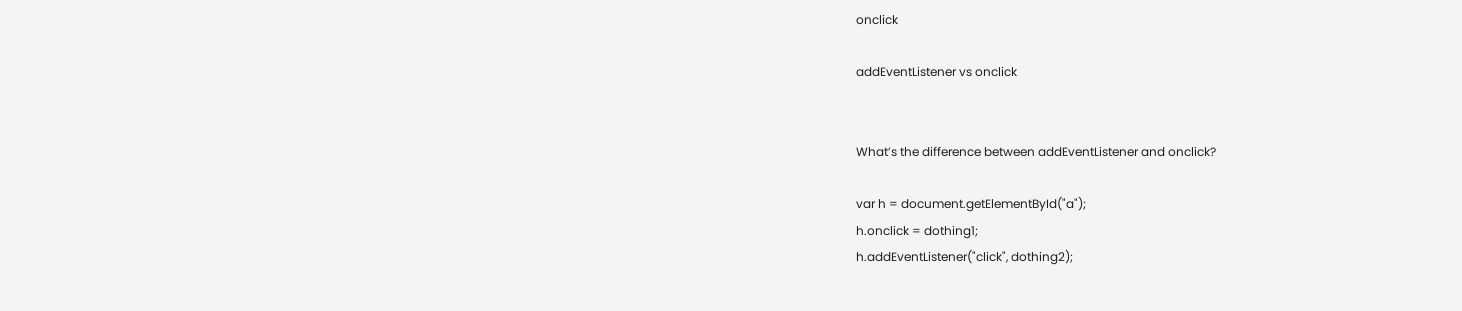onclick

addEventListener vs onclick


What’s the difference between addEventListener and onclick?

var h = document.getElementById("a");
h.onclick = dothing1;
h.addEventListener("click", dothing2);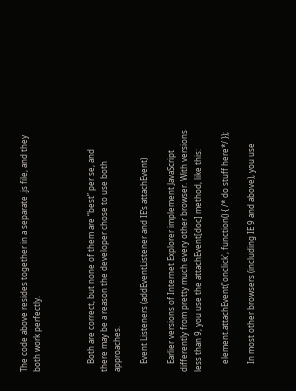The code above resides together in a separate .js file, and they both work perfectly.



    Both are correct, but none of them are “best” per se, and there may be a reason the developer chose to use both approaches.

    Event Listeners (addEventListener and IE’s attachEvent)

    Earlier versions of Internet Explorer implement JavaScript differently from pretty much every other browser. With versions less than 9, you use the attachEvent[doc] method, like this:

    element.attachEvent('onclick', function() { /* do stuff here*/ });

    In most other browsers (including IE 9 and above), you use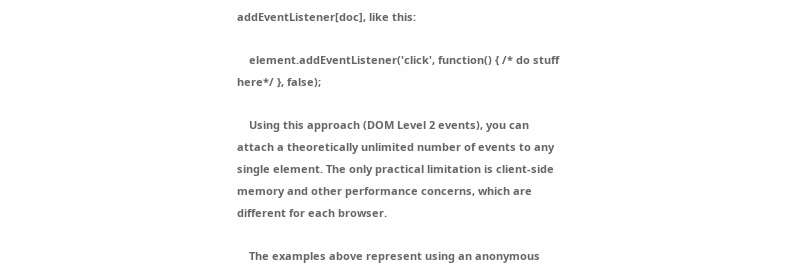addEventListener[doc], like this:

    element.addEventListener('click', function() { /* do stuff here*/ }, false);

    Using this approach (DOM Level 2 events), you can attach a theoretically unlimited number of events to any single element. The only practical limitation is client-side memory and other performance concerns, which are different for each browser.

    The examples above represent using an anonymous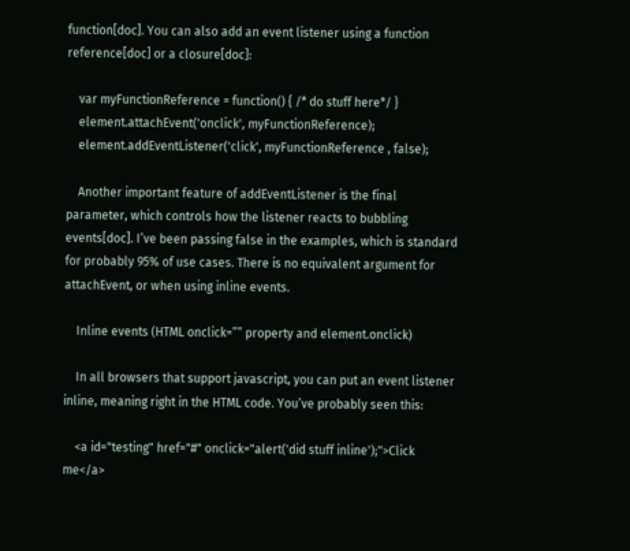function[doc]. You can also add an event listener using a function reference[doc] or a closure[doc]:

    var myFunctionReference = function() { /* do stuff here*/ }
    element.attachEvent('onclick', myFunctionReference);
    element.addEventListener('click', myFunctionReference , false);

    Another important feature of addEventListener is the final parameter, which controls how the listener reacts to bubbling events[doc]. I’ve been passing false in the examples, which is standard for probably 95% of use cases. There is no equivalent argument for attachEvent, or when using inline events.

    Inline events (HTML onclick=”” property and element.onclick)

    In all browsers that support javascript, you can put an event listener inline, meaning right in the HTML code. You’ve probably seen this:

    <a id="testing" href="#" onclick="alert('did stuff inline');">Click me</a>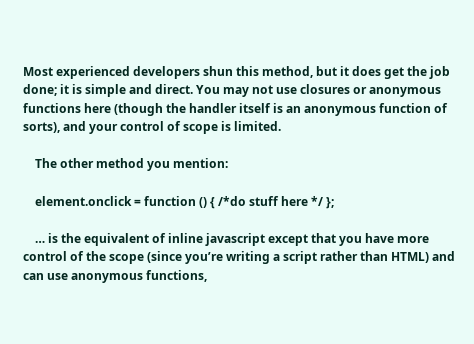Most experienced developers shun this method, but it does get the job done; it is simple and direct. You may not use closures or anonymous functions here (though the handler itself is an anonymous function of sorts), and your control of scope is limited.

    The other method you mention:

    element.onclick = function () { /*do stuff here */ };

    … is the equivalent of inline javascript except that you have more control of the scope (since you’re writing a script rather than HTML) and can use anonymous functions,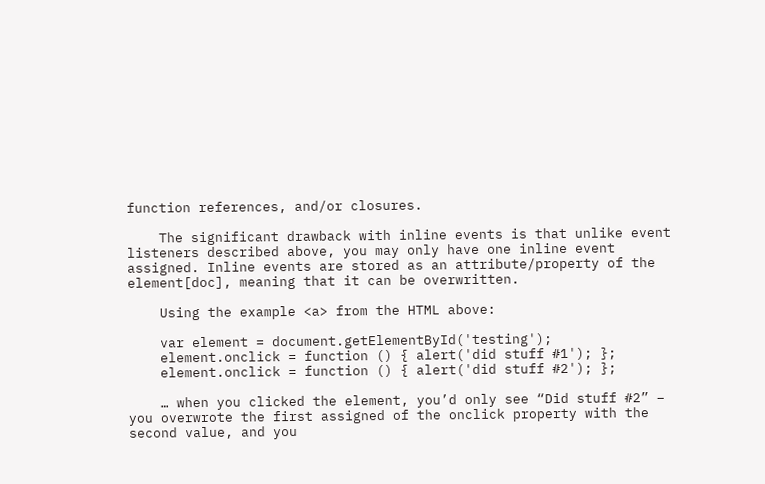function references, and/or closures.

    The significant drawback with inline events is that unlike event listeners described above, you may only have one inline event assigned. Inline events are stored as an attribute/property of the element[doc], meaning that it can be overwritten.

    Using the example <a> from the HTML above:

    var element = document.getElementById('testing');
    element.onclick = function () { alert('did stuff #1'); };
    element.onclick = function () { alert('did stuff #2'); };

    … when you clicked the element, you’d only see “Did stuff #2” – you overwrote the first assigned of the onclick property with the second value, and you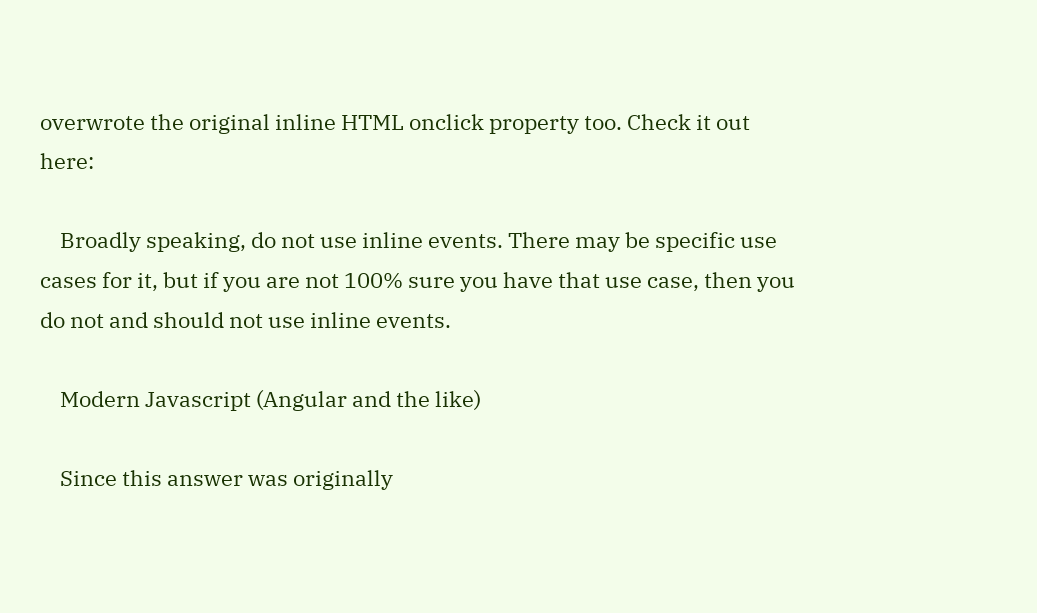overwrote the original inline HTML onclick property too. Check it out here:

    Broadly speaking, do not use inline events. There may be specific use cases for it, but if you are not 100% sure you have that use case, then you do not and should not use inline events.

    Modern Javascript (Angular and the like)

    Since this answer was originally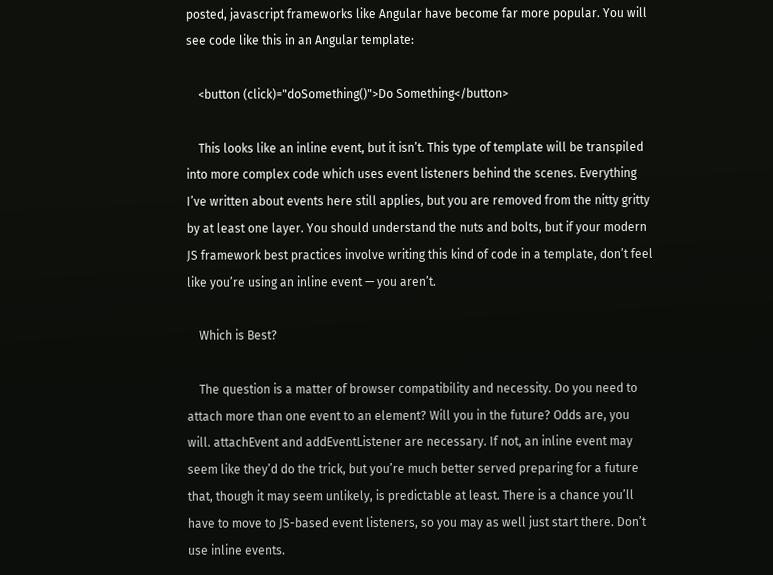posted, javascript frameworks like Angular have become far more popular. You will see code like this in an Angular template:

    <button (click)="doSomething()">Do Something</button>

    This looks like an inline event, but it isn’t. This type of template will be transpiled into more complex code which uses event listeners behind the scenes. Everything I’ve written about events here still applies, but you are removed from the nitty gritty by at least one layer. You should understand the nuts and bolts, but if your modern JS framework best practices involve writing this kind of code in a template, don’t feel like you’re using an inline event — you aren’t.

    Which is Best?

    The question is a matter of browser compatibility and necessity. Do you need to attach more than one event to an element? Will you in the future? Odds are, you will. attachEvent and addEventListener are necessary. If not, an inline event may seem like they’d do the trick, but you’re much better served preparing for a future that, though it may seem unlikely, is predictable at least. There is a chance you’ll have to move to JS-based event listeners, so you may as well just start there. Don’t use inline events.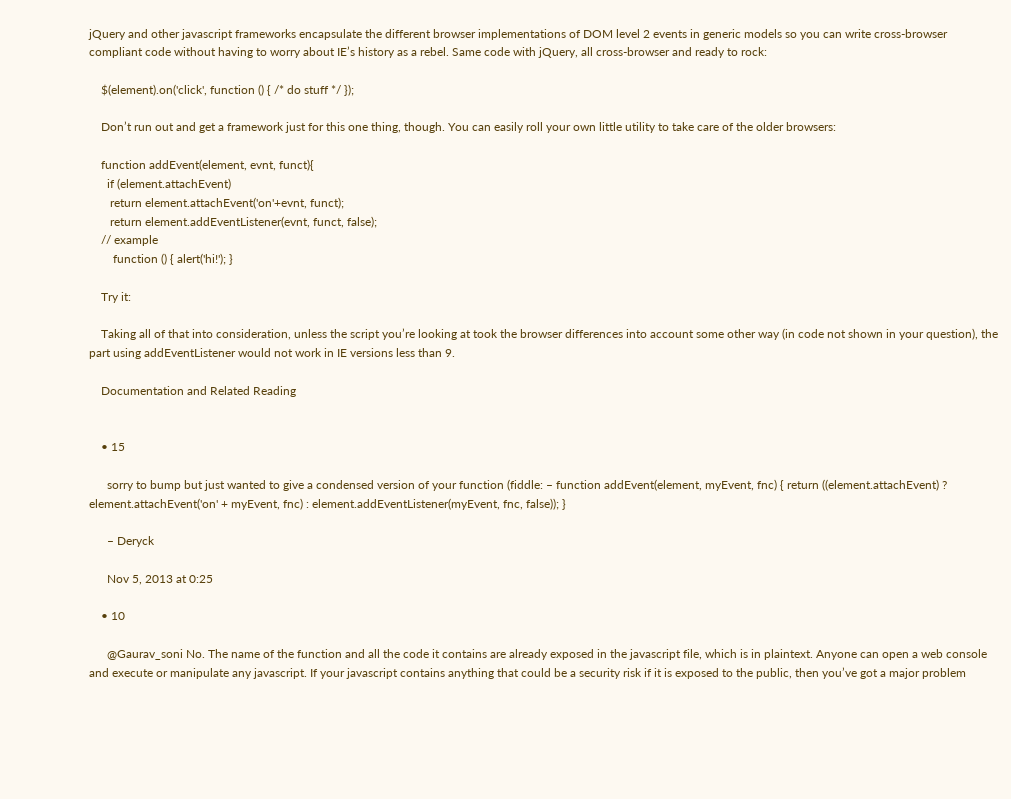jQuery and other javascript frameworks encapsulate the different browser implementations of DOM level 2 events in generic models so you can write cross-browser compliant code without having to worry about IE’s history as a rebel. Same code with jQuery, all cross-browser and ready to rock:

    $(element).on('click', function () { /* do stuff */ });

    Don’t run out and get a framework just for this one thing, though. You can easily roll your own little utility to take care of the older browsers:

    function addEvent(element, evnt, funct){
      if (element.attachEvent)
       return element.attachEvent('on'+evnt, funct);
       return element.addEventListener(evnt, funct, false);
    // example
        function () { alert('hi!'); }

    Try it:

    Taking all of that into consideration, unless the script you’re looking at took the browser differences into account some other way (in code not shown in your question), the part using addEventListener would not work in IE versions less than 9.

    Documentation and Related Reading


    • 15

      sorry to bump but just wanted to give a condensed version of your function (fiddle: – function addEvent(element, myEvent, fnc) { return ((element.attachEvent) ? element.attachEvent('on' + myEvent, fnc) : element.addEventListener(myEvent, fnc, false)); }

      – Deryck

      Nov 5, 2013 at 0:25

    • 10

      @Gaurav_soni No. The name of the function and all the code it contains are already exposed in the javascript file, which is in plaintext. Anyone can open a web console and execute or manipulate any javascript. If your javascript contains anything that could be a security risk if it is exposed to the public, then you’ve got a major problem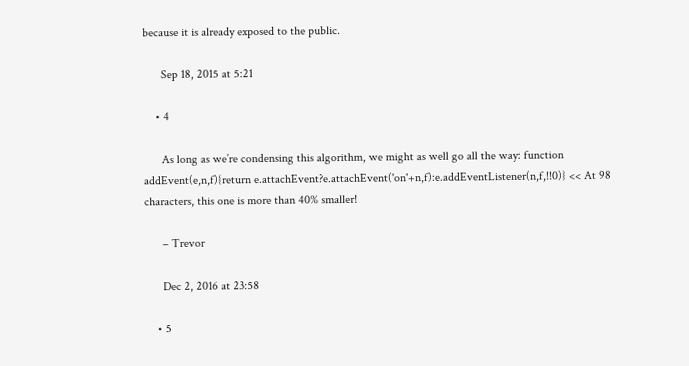because it is already exposed to the public.

      Sep 18, 2015 at 5:21

    • 4

      As long as we’re condensing this algorithm, we might as well go all the way: function addEvent(e,n,f){return e.attachEvent?e.attachEvent('on'+n,f):e.addEventListener(n,f,!!0)} << At 98 characters, this one is more than 40% smaller!

      – Trevor

      Dec 2, 2016 at 23:58

    • 5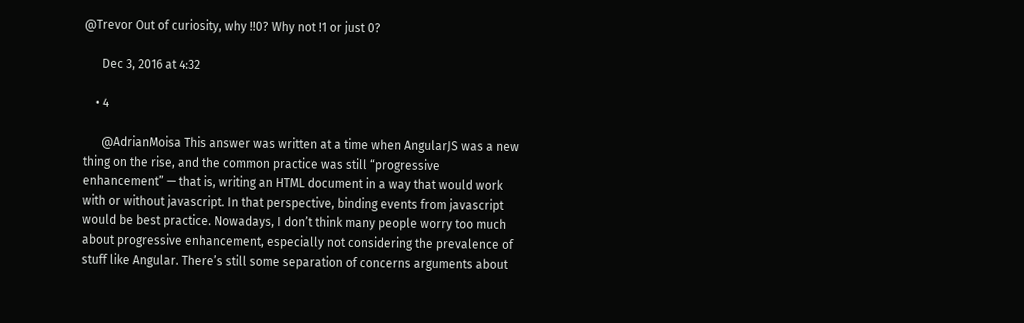@Trevor Out of curiosity, why !!0? Why not !1 or just 0?

      Dec 3, 2016 at 4:32

    • 4

      @AdrianMoisa This answer was written at a time when AngularJS was a new thing on the rise, and the common practice was still “progressive enhancement” — that is, writing an HTML document in a way that would work with or without javascript. In that perspective, binding events from javascript would be best practice. Nowadays, I don’t think many people worry too much about progressive enhancement, especially not considering the prevalence of stuff like Angular. There’s still some separation of concerns arguments about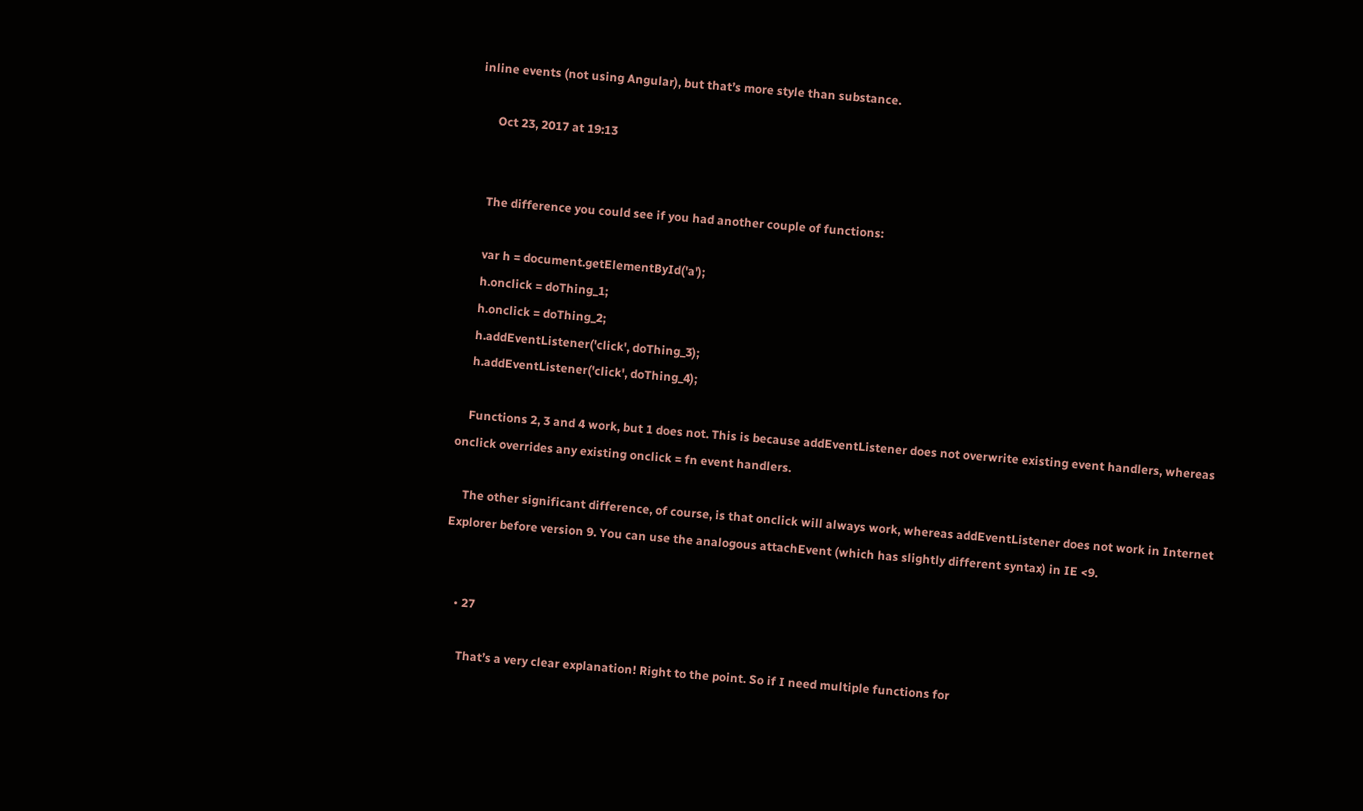inline events (not using Angular), but that’s more style than substance.

      Oct 23, 2017 at 19:13


    The difference you could see if you had another couple of functions:

    var h = document.getElementById('a');
    h.onclick = doThing_1;
    h.onclick = doThing_2;
    h.addEventListener('click', doThing_3);
    h.addEventListener('click', doThing_4);

    Functions 2, 3 and 4 work, but 1 does not. This is because addEventListener does not overwrite existing event handlers, whereas onclick overrides any existing onclick = fn event handlers.

    The other significant difference, of course, is that onclick will always work, whereas addEventListener does not work in Internet Explorer before version 9. You can use the analogous attachEvent (which has slightly different syntax) in IE <9.


    • 27

      That’s a very clear explanation! Right to the point. So if I need multiple functions for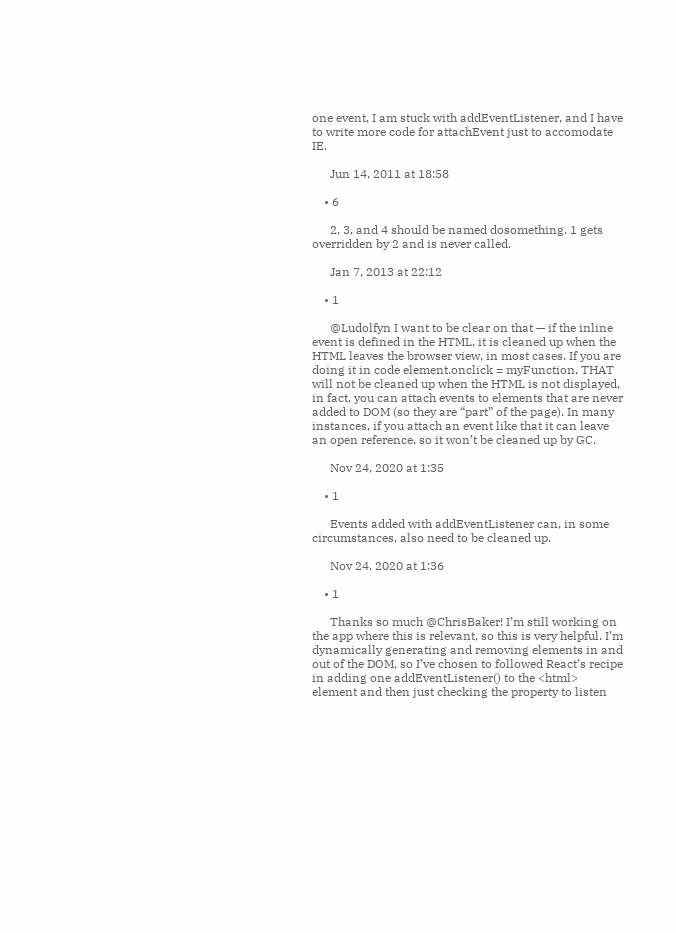one event, I am stuck with addEventListener, and I have to write more code for attachEvent just to accomodate IE.

      Jun 14, 2011 at 18:58

    • 6

      2, 3, and 4 should be named dosomething. 1 gets overridden by 2 and is never called.

      Jan 7, 2013 at 22:12

    • 1

      @Ludolfyn I want to be clear on that — if the inline event is defined in the HTML, it is cleaned up when the HTML leaves the browser view, in most cases. If you are doing it in code element.onclick = myFunction, THAT will not be cleaned up when the HTML is not displayed, in fact, you can attach events to elements that are never added to DOM (so they are “part” of the page). In many instances, if you attach an event like that it can leave an open reference, so it won’t be cleaned up by GC.

      Nov 24, 2020 at 1:35

    • 1

      Events added with addEventListener can, in some circumstances, also need to be cleaned up.

      Nov 24, 2020 at 1:36

    • 1

      Thanks so much @ChrisBaker! I’m still working on the app where this is relevant, so this is very helpful. I’m dynamically generating and removing elements in and out of the DOM, so I’ve chosen to followed React’s recipe in adding one addEventListener() to the <html> element and then just checking the property to listen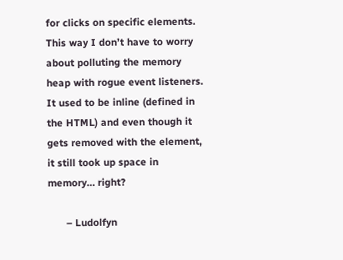for clicks on specific elements. This way I don’t have to worry about polluting the memory heap with rogue event listeners. It used to be inline (defined in the HTML) and even though it gets removed with the element, it still took up space in memory… right?

      – Ludolfyn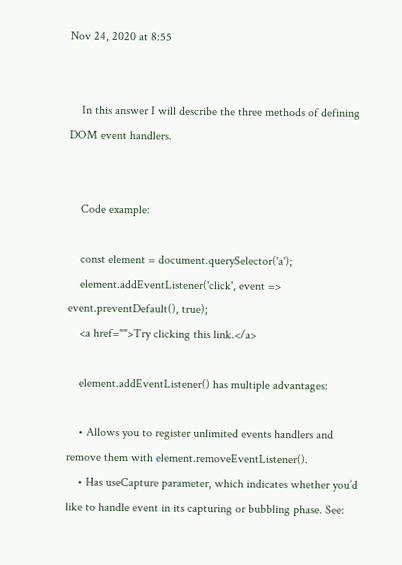Nov 24, 2020 at 8:55


    In this answer I will describe the three methods of defining DOM event handlers.


    Code example:

    const element = document.querySelector('a');
    element.addEventListener('click', event => event.preventDefault(), true);
    <a href="">Try clicking this link.</a>

    element.addEventListener() has multiple advantages:

    • Allows you to register unlimited events handlers and remove them with element.removeEventListener().
    • Has useCapture parameter, which indicates whether you’d like to handle event in its capturing or bubbling phase. See: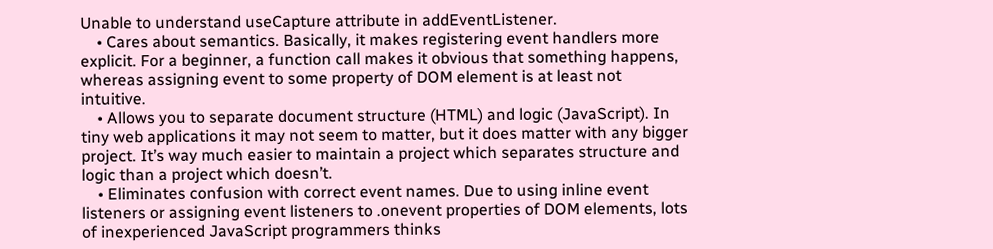Unable to understand useCapture attribute in addEventListener.
    • Cares about semantics. Basically, it makes registering event handlers more explicit. For a beginner, a function call makes it obvious that something happens, whereas assigning event to some property of DOM element is at least not intuitive.
    • Allows you to separate document structure (HTML) and logic (JavaScript). In tiny web applications it may not seem to matter, but it does matter with any bigger project. It’s way much easier to maintain a project which separates structure and logic than a project which doesn’t.
    • Eliminates confusion with correct event names. Due to using inline event listeners or assigning event listeners to .onevent properties of DOM elements, lots of inexperienced JavaScript programmers thinks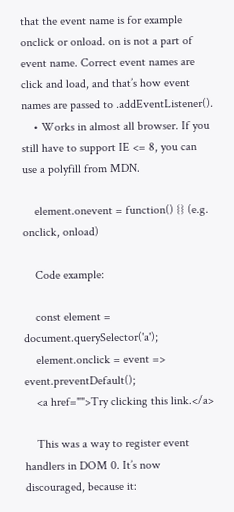that the event name is for example onclick or onload. on is not a part of event name. Correct event names are click and load, and that’s how event names are passed to .addEventListener().
    • Works in almost all browser. If you still have to support IE <= 8, you can use a polyfill from MDN.

    element.onevent = function() {} (e.g. onclick, onload)

    Code example:

    const element = document.querySelector('a');
    element.onclick = event => event.preventDefault();
    <a href="">Try clicking this link.</a>

    This was a way to register event handlers in DOM 0. It’s now discouraged, because it: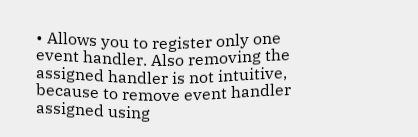• Allows you to register only one event handler. Also removing the assigned handler is not intuitive, because to remove event handler assigned using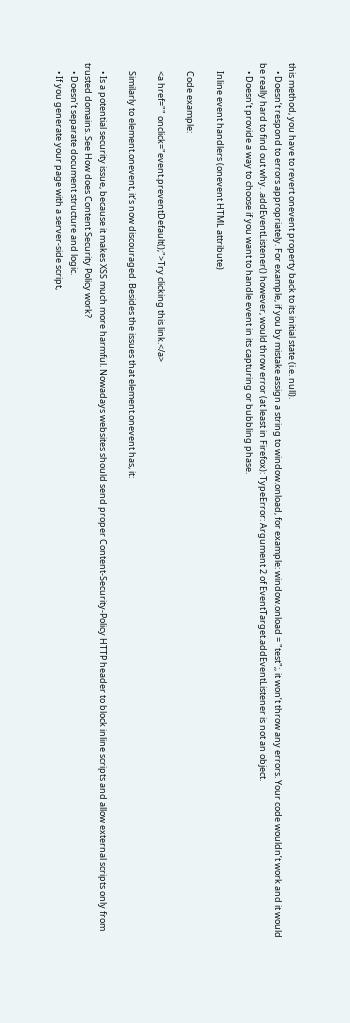this method, you have to revert onevent property back to its initial state (i.e. null).
    • Doesn’t respond to errors appropriately. For example, if you by mistake assign a string to window.onload, for example: window.onload = "test";, it won’t throw any errors. Your code wouldn’t work and it would be really hard to find out why. .addEventListener() however, would throw error (at least in Firefox): TypeError: Argument 2 of EventTarget.addEventListener is not an object.
    • Doesn’t provide a way to choose if you want to handle event in its capturing or bubbling phase.

    Inline event handlers (onevent HTML attribute)

    Code example:

    <a href="" onclick="event.preventDefault();">Try clicking this link.</a>

    Similarly to element.onevent, it’s now discouraged. Besides the issues that element.onevent has, it:

    • Is a potential security issue, because it makes XSS much more harmful. Nowadays websites should send proper Content-Security-Policy HTTP header to block inline scripts and allow external scripts only from trusted domains. See How does Content Security Policy work?
    • Doesn’t separate document structure and logic.
    • If you generate your page with a server-side script,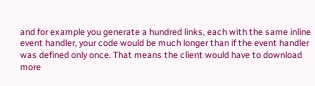and for example you generate a hundred links, each with the same inline event handler, your code would be much longer than if the event handler was defined only once. That means the client would have to download more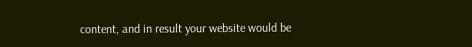content, and in result your website would be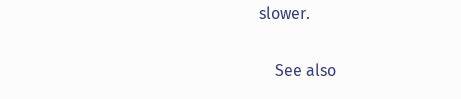slower.

    See also